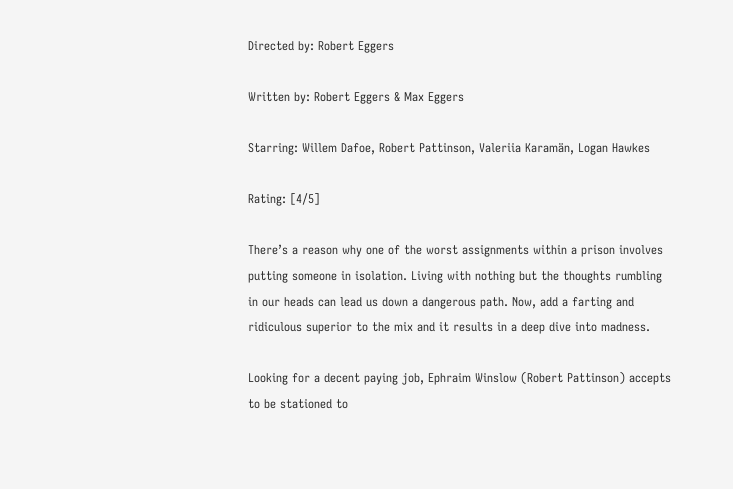Directed by: Robert Eggers

Written by: Robert Eggers & Max Eggers

Starring: Willem Dafoe, Robert Pattinson, Valeriia Karamän, Logan Hawkes

Rating: [4/5]

There’s a reason why one of the worst assignments within a prison involves putting someone in isolation. Living with nothing but the thoughts rumbling in our heads can lead us down a dangerous path. Now, add a farting and ridiculous superior to the mix and it results in a deep dive into madness.

Looking for a decent paying job, Ephraim Winslow (Robert Pattinson) accepts to be stationed to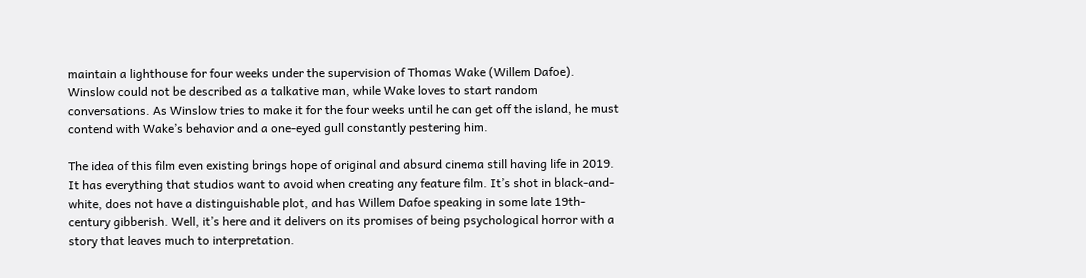maintain a lighthouse for four weeks under the supervision of Thomas Wake (Willem Dafoe). Winslow could not be described as a talkative man, while Wake loves to start random conversations. As Winslow tries to make it for the four weeks until he can get off the island, he must contend with Wake’s behavior and a one-eyed gull constantly pestering him.

The idea of this film even existing brings hope of original and absurd cinema still having life in 2019. It has everything that studios want to avoid when creating any feature film. It’s shot in black-and-white, does not have a distinguishable plot, and has Willem Dafoe speaking in some late 19th-century gibberish. Well, it’s here and it delivers on its promises of being psychological horror with a story that leaves much to interpretation.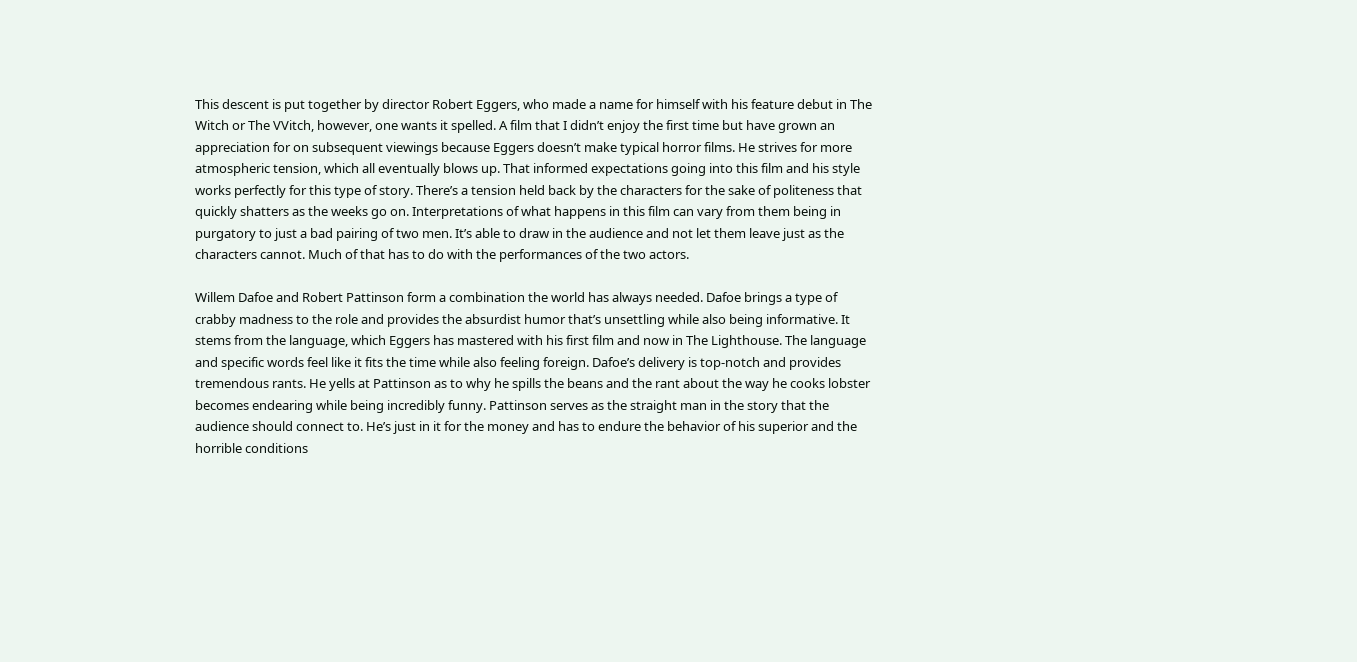This descent is put together by director Robert Eggers, who made a name for himself with his feature debut in The Witch or The VVitch, however, one wants it spelled. A film that I didn’t enjoy the first time but have grown an appreciation for on subsequent viewings because Eggers doesn’t make typical horror films. He strives for more atmospheric tension, which all eventually blows up. That informed expectations going into this film and his style works perfectly for this type of story. There’s a tension held back by the characters for the sake of politeness that quickly shatters as the weeks go on. Interpretations of what happens in this film can vary from them being in purgatory to just a bad pairing of two men. It’s able to draw in the audience and not let them leave just as the characters cannot. Much of that has to do with the performances of the two actors.

Willem Dafoe and Robert Pattinson form a combination the world has always needed. Dafoe brings a type of crabby madness to the role and provides the absurdist humor that’s unsettling while also being informative. It stems from the language, which Eggers has mastered with his first film and now in The Lighthouse. The language and specific words feel like it fits the time while also feeling foreign. Dafoe’s delivery is top-notch and provides tremendous rants. He yells at Pattinson as to why he spills the beans and the rant about the way he cooks lobster becomes endearing while being incredibly funny. Pattinson serves as the straight man in the story that the audience should connect to. He’s just in it for the money and has to endure the behavior of his superior and the horrible conditions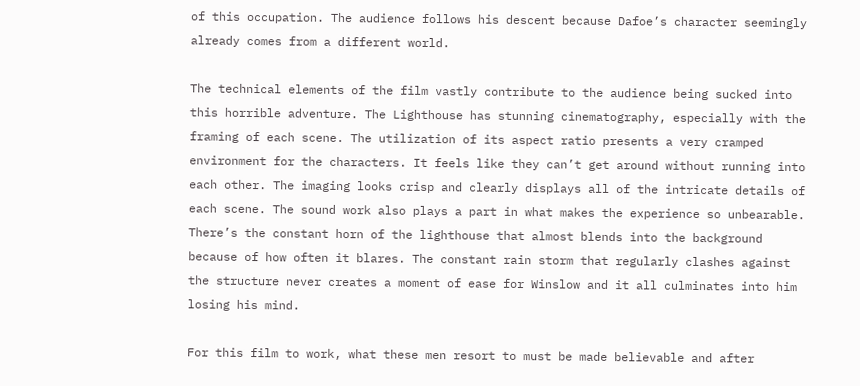of this occupation. The audience follows his descent because Dafoe’s character seemingly already comes from a different world.

The technical elements of the film vastly contribute to the audience being sucked into this horrible adventure. The Lighthouse has stunning cinematography, especially with the framing of each scene. The utilization of its aspect ratio presents a very cramped environment for the characters. It feels like they can’t get around without running into each other. The imaging looks crisp and clearly displays all of the intricate details of each scene. The sound work also plays a part in what makes the experience so unbearable. There’s the constant horn of the lighthouse that almost blends into the background because of how often it blares. The constant rain storm that regularly clashes against the structure never creates a moment of ease for Winslow and it all culminates into him losing his mind.

For this film to work, what these men resort to must be made believable and after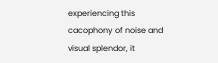experiencing this cacophony of noise and visual splendor, it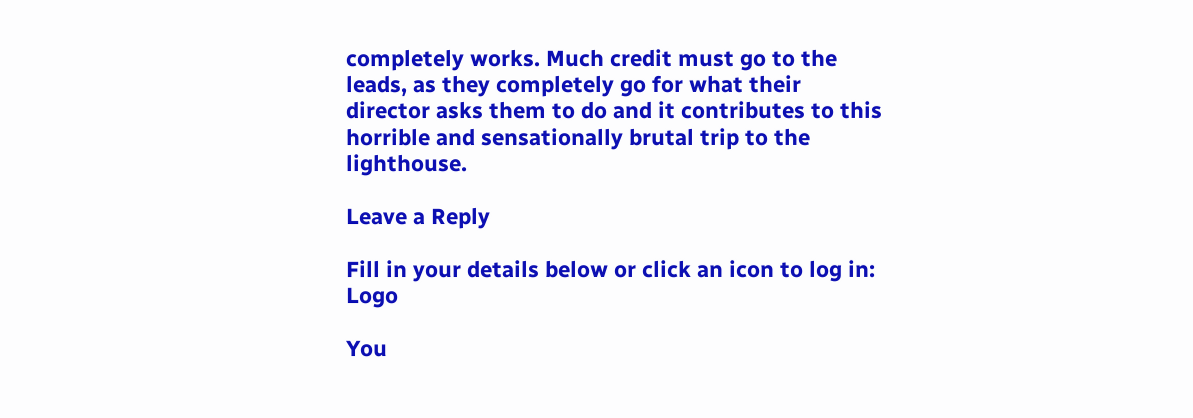completely works. Much credit must go to the leads, as they completely go for what their director asks them to do and it contributes to this horrible and sensationally brutal trip to the lighthouse.

Leave a Reply

Fill in your details below or click an icon to log in: Logo

You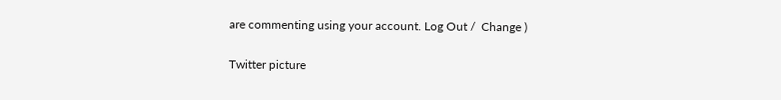are commenting using your account. Log Out /  Change )

Twitter picture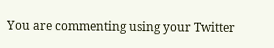You are commenting using your Twitter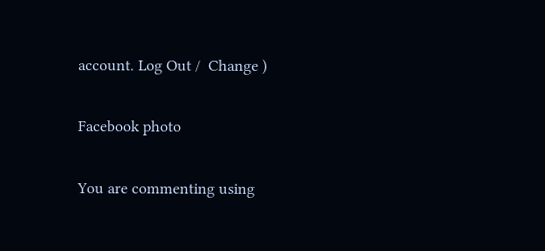account. Log Out /  Change )

Facebook photo

You are commenting using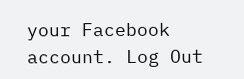your Facebook account. Log Out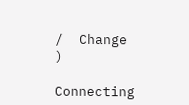/  Change )

Connecting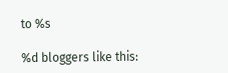to %s

%d bloggers like this: